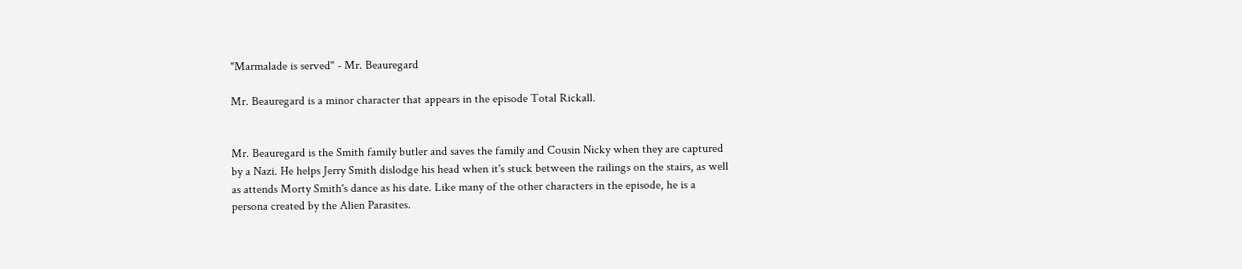"Marmalade is served" - Mr. Beauregard

Mr. Beauregard is a minor character that appears in the episode Total Rickall.


Mr. Beauregard is the Smith family butler and saves the family and Cousin Nicky when they are captured by a Nazi. He helps Jerry Smith dislodge his head when it's stuck between the railings on the stairs, as well as attends Morty Smith's dance as his date. Like many of the other characters in the episode, he is a persona created by the Alien Parasites.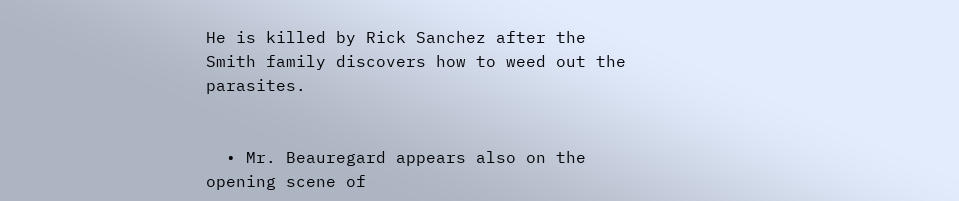He is killed by Rick Sanchez after the Smith family discovers how to weed out the parasites.


  • Mr. Beauregard appears also on the opening scene of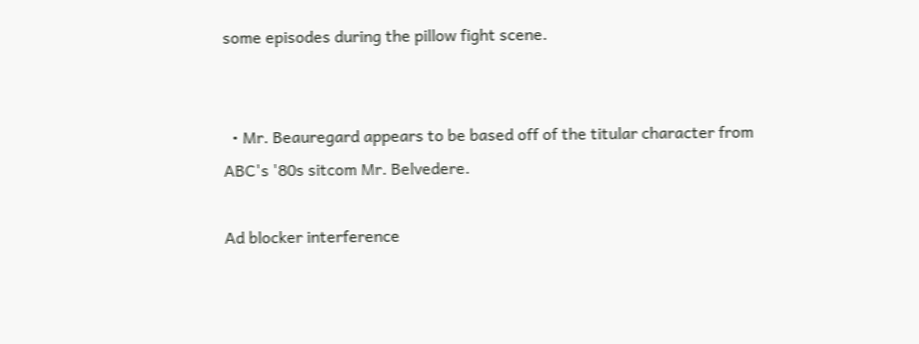some episodes during the pillow fight scene.


  • Mr. Beauregard appears to be based off of the titular character from ABC's '80s sitcom Mr. Belvedere.

Ad blocker interference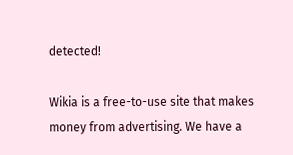detected!

Wikia is a free-to-use site that makes money from advertising. We have a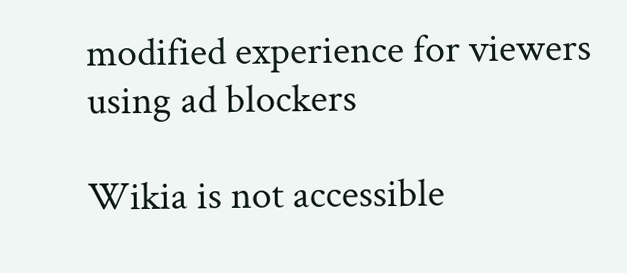modified experience for viewers using ad blockers

Wikia is not accessible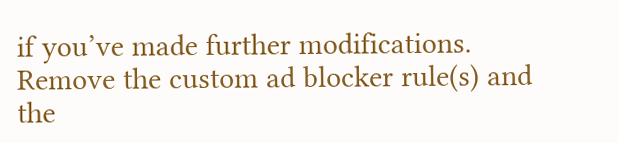if you’ve made further modifications. Remove the custom ad blocker rule(s) and the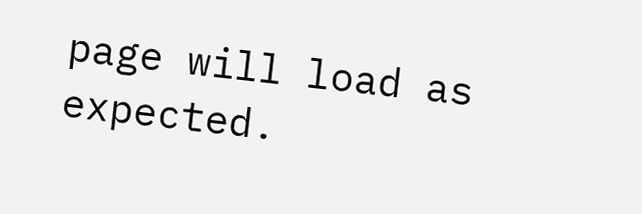page will load as expected.